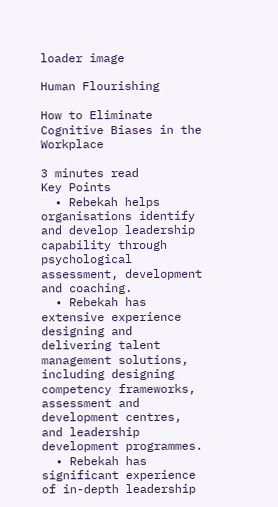loader image

Human Flourishing

How to Eliminate Cognitive Biases in the Workplace

3 minutes read
Key Points
  • Rebekah helps organisations identify and develop leadership capability through psychological assessment, development and coaching.
  • Rebekah has extensive experience designing and delivering talent management solutions, including designing competency frameworks, assessment and development centres, and leadership development programmes.
  • Rebekah has significant experience of in-depth leadership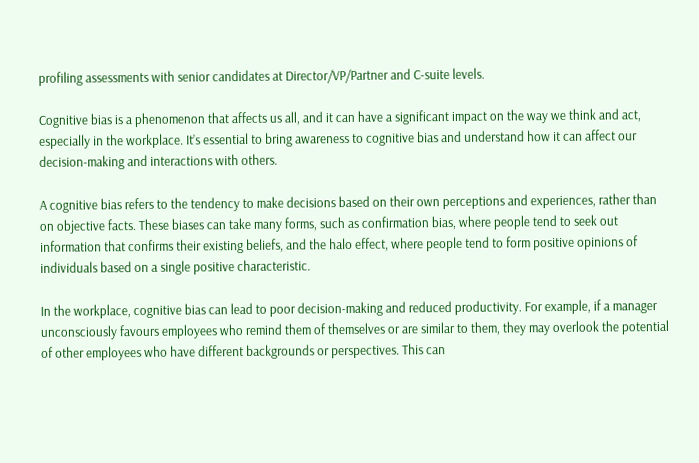profiling assessments with senior candidates at Director/VP/Partner and C-suite levels.

Cognitive bias is a phenomenon that affects us all, and it can have a significant impact on the way we think and act, especially in the workplace. It’s essential to bring awareness to cognitive bias and understand how it can affect our decision-making and interactions with others.

A cognitive bias refers to the tendency to make decisions based on their own perceptions and experiences, rather than on objective facts. These biases can take many forms, such as confirmation bias, where people tend to seek out information that confirms their existing beliefs, and the halo effect, where people tend to form positive opinions of individuals based on a single positive characteristic.

In the workplace, cognitive bias can lead to poor decision-making and reduced productivity. For example, if a manager unconsciously favours employees who remind them of themselves or are similar to them, they may overlook the potential of other employees who have different backgrounds or perspectives. This can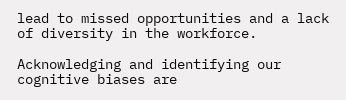lead to missed opportunities and a lack of diversity in the workforce.

Acknowledging and identifying our cognitive biases are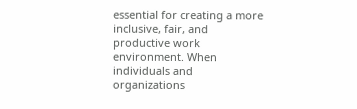essential for creating a more inclusive, fair, and productive work environment. When individuals and organizations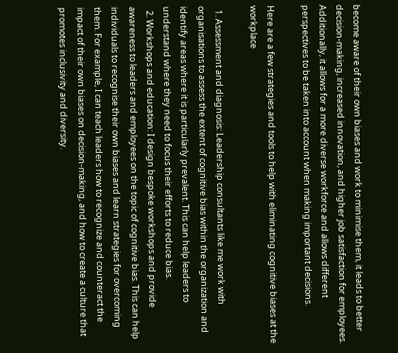become aware of their own biases and work to minimise them, it leads to better decision-making, increased innovation, and higher job satisfaction for employees. Additionally, it allows for a more diverse workforce and allows different perspectives to be taken into account when making important decisions.

Here are a few strategies and tools to help with eliminating cognitive biases at the workplace

  1. Assessment and diagnosis: Leadership consultants like me work with organisations to assess the extent of cognitive bias within the organization and identify areas where it is particularly prevalent. This can help leaders to understand where they need to focus their efforts to reduce bias.
  2. Workshops and education: I design bespoke workshops and provide awareness to leaders and employees on the topic of cognitive bias. This can help individuals to recognise their own biases and learn strategies for overcoming them. For example, I can teach leaders how to recognize and counteract the impact of their own biases on decision-making, and how to create a culture that promotes inclusivity and diversity.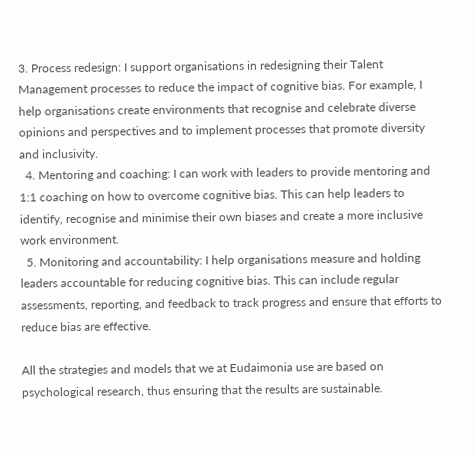3. Process redesign: I support organisations in redesigning their Talent Management processes to reduce the impact of cognitive bias. For example, I help organisations create environments that recognise and celebrate diverse opinions and perspectives and to implement processes that promote diversity and inclusivity.
  4. Mentoring and coaching: I can work with leaders to provide mentoring and 1:1 coaching on how to overcome cognitive bias. This can help leaders to identify, recognise and minimise their own biases and create a more inclusive work environment.
  5. Monitoring and accountability: I help organisations measure and holding leaders accountable for reducing cognitive bias. This can include regular assessments, reporting, and feedback to track progress and ensure that efforts to reduce bias are effective.

All the strategies and models that we at Eudaimonia use are based on psychological research, thus ensuring that the results are sustainable.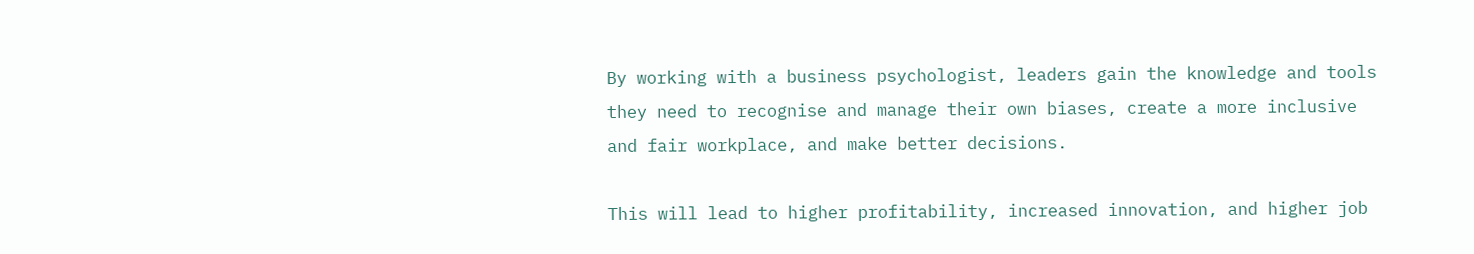By working with a business psychologist, leaders gain the knowledge and tools they need to recognise and manage their own biases, create a more inclusive and fair workplace, and make better decisions.

This will lead to higher profitability, increased innovation, and higher job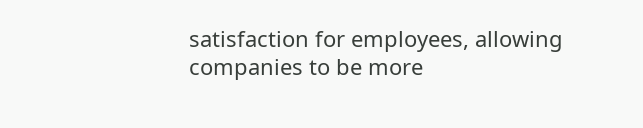satisfaction for employees, allowing companies to be more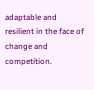adaptable and resilient in the face of change and competition.